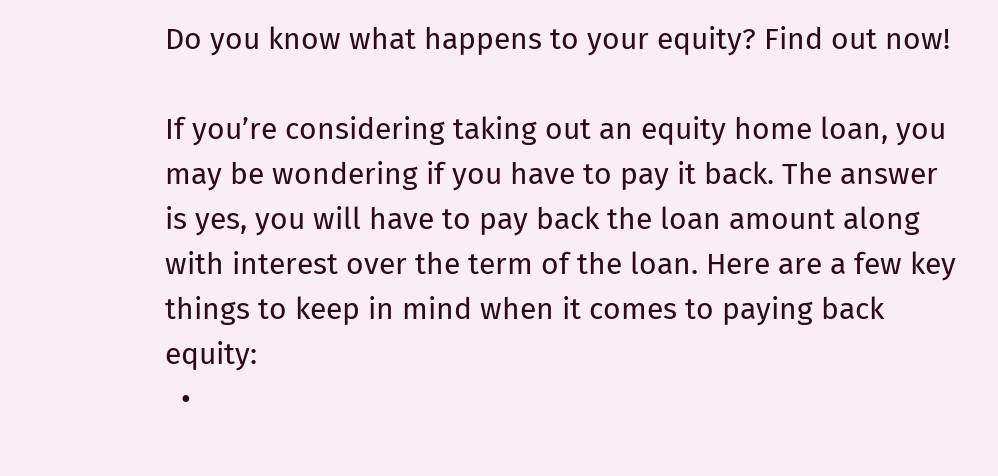Do you know what happens to your equity? Find out now!

If you’re considering taking out an equity home loan, you may be wondering if you have to pay it back. The answer is yes, you will have to pay back the loan amount along with interest over the term of the loan. Here are a few key things to keep in mind when it comes to paying back equity:
  •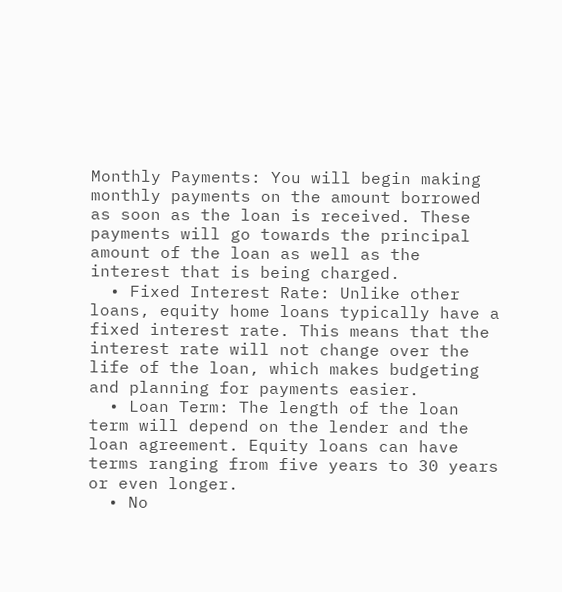Monthly Payments: You will begin making monthly payments on the amount borrowed as soon as the loan is received. These payments will go towards the principal amount of the loan as well as the interest that is being charged.
  • Fixed Interest Rate: Unlike other loans, equity home loans typically have a fixed interest rate. This means that the interest rate will not change over the life of the loan, which makes budgeting and planning for payments easier.
  • Loan Term: The length of the loan term will depend on the lender and the loan agreement. Equity loans can have terms ranging from five years to 30 years or even longer.
  • No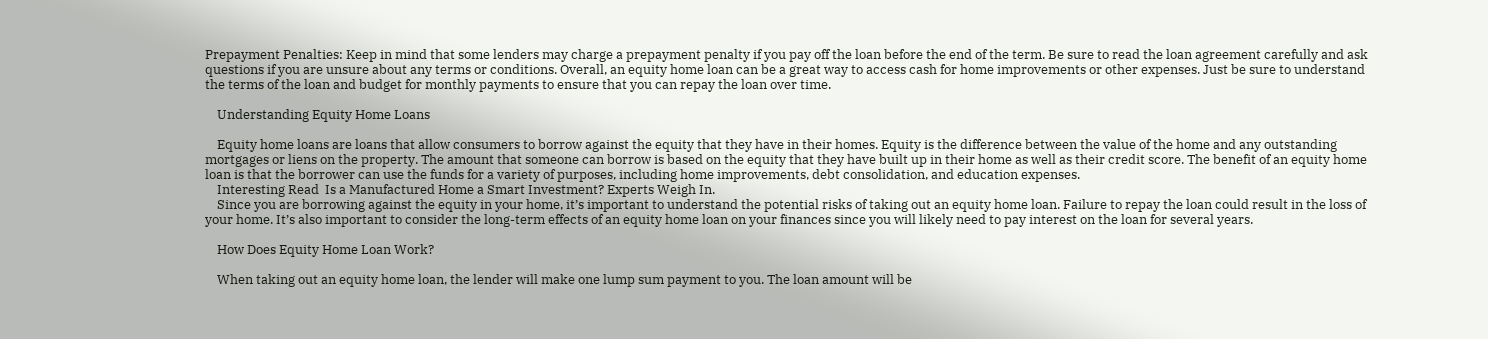Prepayment Penalties: Keep in mind that some lenders may charge a prepayment penalty if you pay off the loan before the end of the term. Be sure to read the loan agreement carefully and ask questions if you are unsure about any terms or conditions. Overall, an equity home loan can be a great way to access cash for home improvements or other expenses. Just be sure to understand the terms of the loan and budget for monthly payments to ensure that you can repay the loan over time.

    Understanding Equity Home Loans

    Equity home loans are loans that allow consumers to borrow against the equity that they have in their homes. Equity is the difference between the value of the home and any outstanding mortgages or liens on the property. The amount that someone can borrow is based on the equity that they have built up in their home as well as their credit score. The benefit of an equity home loan is that the borrower can use the funds for a variety of purposes, including home improvements, debt consolidation, and education expenses.
    Interesting Read  Is a Manufactured Home a Smart Investment? Experts Weigh In.
    Since you are borrowing against the equity in your home, it’s important to understand the potential risks of taking out an equity home loan. Failure to repay the loan could result in the loss of your home. It’s also important to consider the long-term effects of an equity home loan on your finances since you will likely need to pay interest on the loan for several years.

    How Does Equity Home Loan Work?

    When taking out an equity home loan, the lender will make one lump sum payment to you. The loan amount will be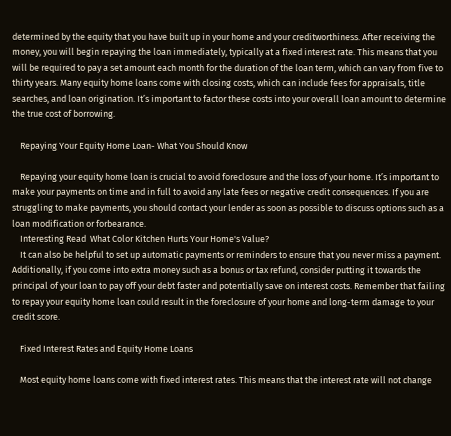determined by the equity that you have built up in your home and your creditworthiness. After receiving the money, you will begin repaying the loan immediately, typically at a fixed interest rate. This means that you will be required to pay a set amount each month for the duration of the loan term, which can vary from five to thirty years. Many equity home loans come with closing costs, which can include fees for appraisals, title searches, and loan origination. It’s important to factor these costs into your overall loan amount to determine the true cost of borrowing.

    Repaying Your Equity Home Loan- What You Should Know

    Repaying your equity home loan is crucial to avoid foreclosure and the loss of your home. It’s important to make your payments on time and in full to avoid any late fees or negative credit consequences. If you are struggling to make payments, you should contact your lender as soon as possible to discuss options such as a loan modification or forbearance.
    Interesting Read  What Color Kitchen Hurts Your Home's Value?
    It can also be helpful to set up automatic payments or reminders to ensure that you never miss a payment. Additionally, if you come into extra money such as a bonus or tax refund, consider putting it towards the principal of your loan to pay off your debt faster and potentially save on interest costs. Remember that failing to repay your equity home loan could result in the foreclosure of your home and long-term damage to your credit score.

    Fixed Interest Rates and Equity Home Loans

    Most equity home loans come with fixed interest rates. This means that the interest rate will not change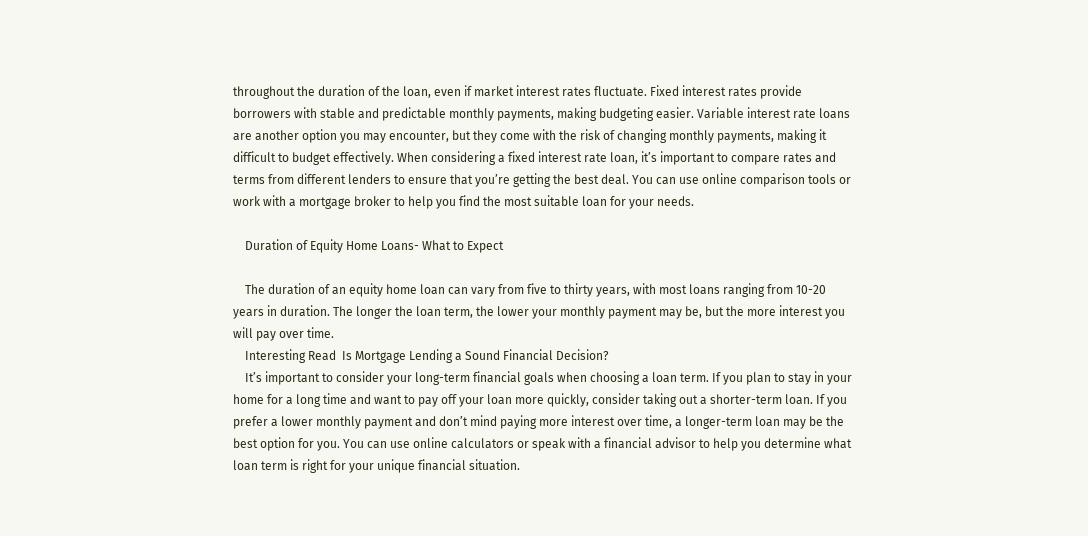throughout the duration of the loan, even if market interest rates fluctuate. Fixed interest rates provide borrowers with stable and predictable monthly payments, making budgeting easier. Variable interest rate loans are another option you may encounter, but they come with the risk of changing monthly payments, making it difficult to budget effectively. When considering a fixed interest rate loan, it’s important to compare rates and terms from different lenders to ensure that you’re getting the best deal. You can use online comparison tools or work with a mortgage broker to help you find the most suitable loan for your needs.

    Duration of Equity Home Loans- What to Expect

    The duration of an equity home loan can vary from five to thirty years, with most loans ranging from 10-20 years in duration. The longer the loan term, the lower your monthly payment may be, but the more interest you will pay over time.
    Interesting Read  Is Mortgage Lending a Sound Financial Decision?
    It’s important to consider your long-term financial goals when choosing a loan term. If you plan to stay in your home for a long time and want to pay off your loan more quickly, consider taking out a shorter-term loan. If you prefer a lower monthly payment and don’t mind paying more interest over time, a longer-term loan may be the best option for you. You can use online calculators or speak with a financial advisor to help you determine what loan term is right for your unique financial situation.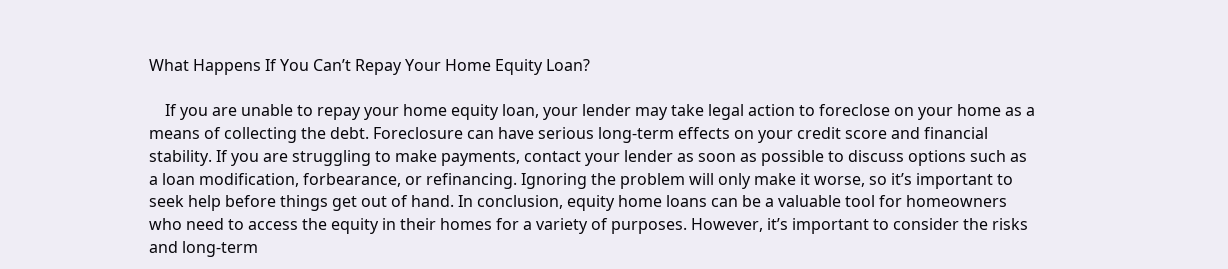What Happens If You Can’t Repay Your Home Equity Loan?

    If you are unable to repay your home equity loan, your lender may take legal action to foreclose on your home as a means of collecting the debt. Foreclosure can have serious long-term effects on your credit score and financial stability. If you are struggling to make payments, contact your lender as soon as possible to discuss options such as a loan modification, forbearance, or refinancing. Ignoring the problem will only make it worse, so it’s important to seek help before things get out of hand. In conclusion, equity home loans can be a valuable tool for homeowners who need to access the equity in their homes for a variety of purposes. However, it’s important to consider the risks and long-term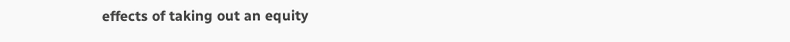effects of taking out an equity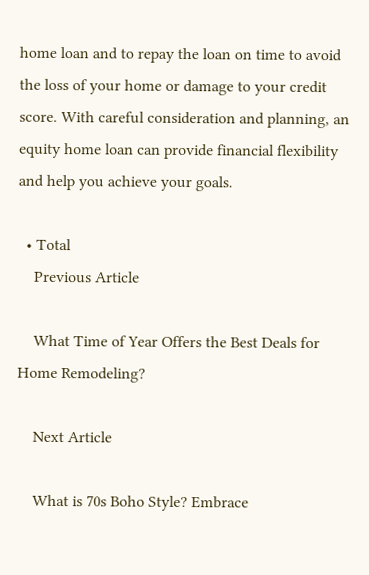home loan and to repay the loan on time to avoid the loss of your home or damage to your credit score. With careful consideration and planning, an equity home loan can provide financial flexibility and help you achieve your goals.

  • Total
    Previous Article

    What Time of Year Offers the Best Deals for Home Remodeling?

    Next Article

    What is 70s Boho Style? Embrace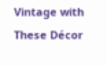Vintage with These Décor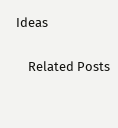Ideas

    Related Posts